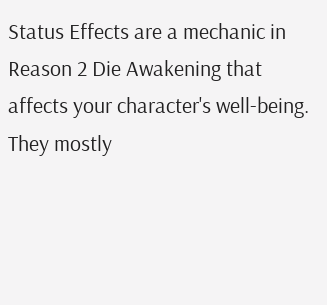Status Effects are a mechanic in Reason 2 Die Awakening that affects your character's well-being. They mostly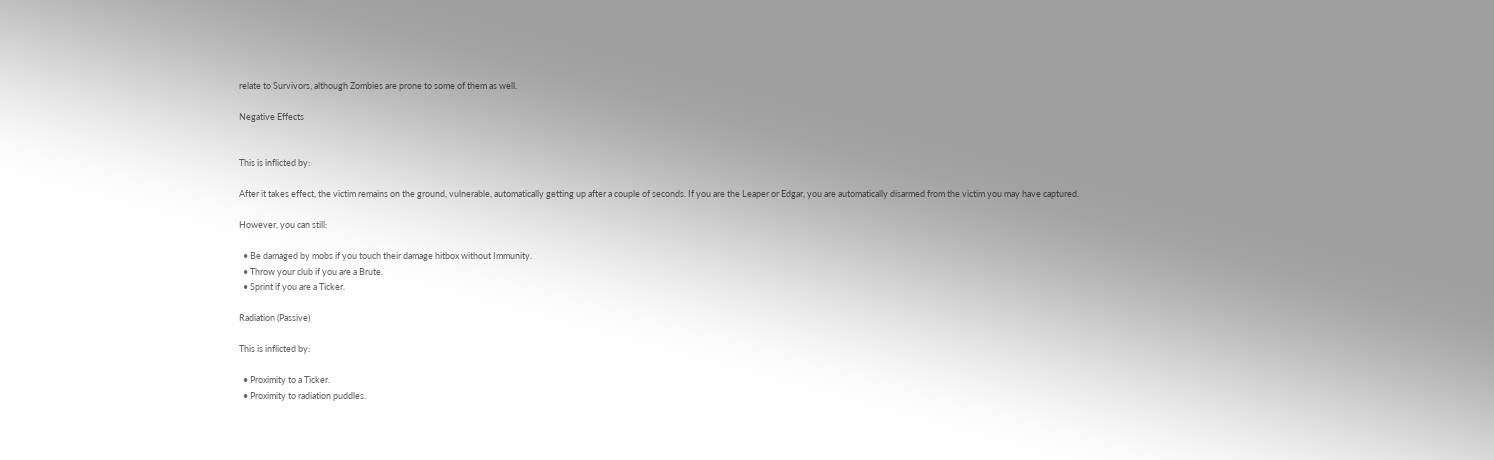relate to Survivors, although Zombies are prone to some of them as well.

Negative Effects


This is inflicted by:

After it takes effect, the victim remains on the ground, vulnerable, automatically getting up after a couple of seconds. If you are the Leaper or Edgar, you are automatically disarmed from the victim you may have captured.

However, you can still:

  • Be damaged by mobs if you touch their damage hitbox without Immunity.
  • Throw your club if you are a Brute.
  • Sprint if you are a Ticker.

Radiation (Passive)

This is inflicted by:

  • Proximity to a Ticker.
  • Proximity to radiation puddles.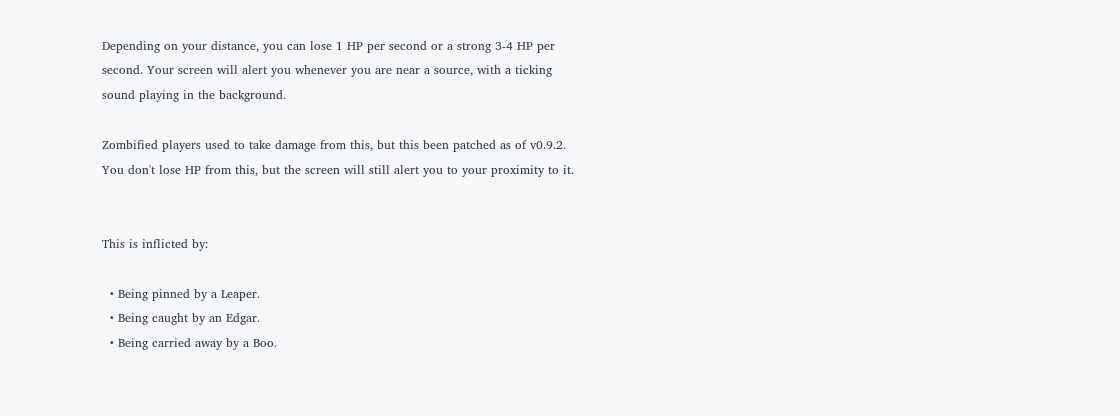Depending on your distance, you can lose 1 HP per second or a strong 3-4 HP per second. Your screen will alert you whenever you are near a source, with a ticking sound playing in the background.

Zombified players used to take damage from this, but this been patched as of v0.9.2. You don't lose HP from this, but the screen will still alert you to your proximity to it.


This is inflicted by:

  • Being pinned by a Leaper.
  • Being caught by an Edgar.
  • Being carried away by a Boo.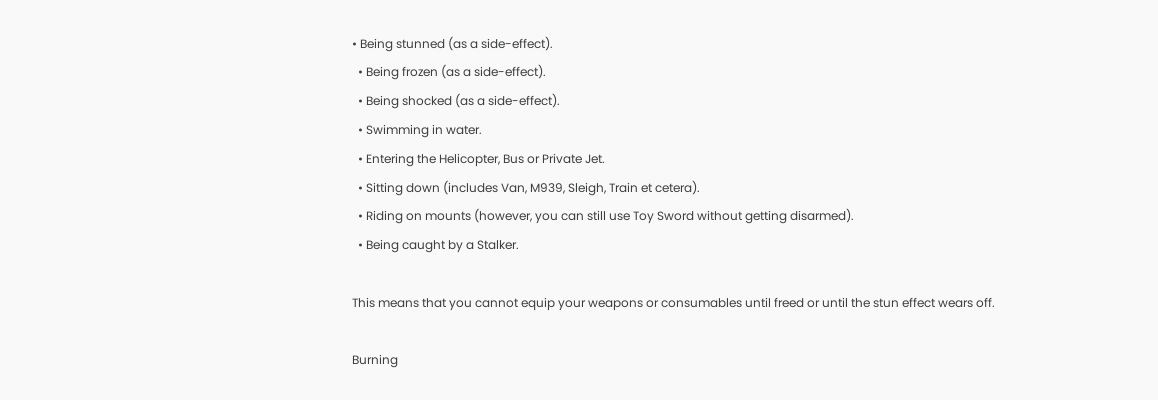• Being stunned (as a side-effect).
  • Being frozen (as a side-effect).
  • Being shocked (as a side-effect).
  • Swimming in water.
  • Entering the Helicopter, Bus or Private Jet.
  • Sitting down (includes Van, M939, Sleigh, Train et cetera).
  • Riding on mounts (however, you can still use Toy Sword without getting disarmed).
  • Being caught by a Stalker.

This means that you cannot equip your weapons or consumables until freed or until the stun effect wears off.

Burning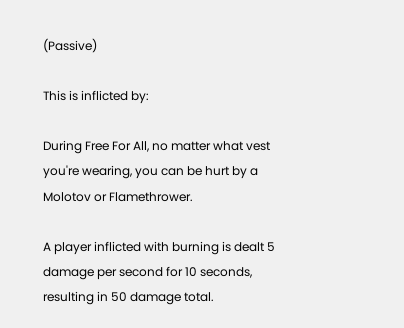(Passive)

This is inflicted by:

During Free For All, no matter what vest you're wearing, you can be hurt by a Molotov or Flamethrower.

A player inflicted with burning is dealt 5 damage per second for 10 seconds, resulting in 50 damage total.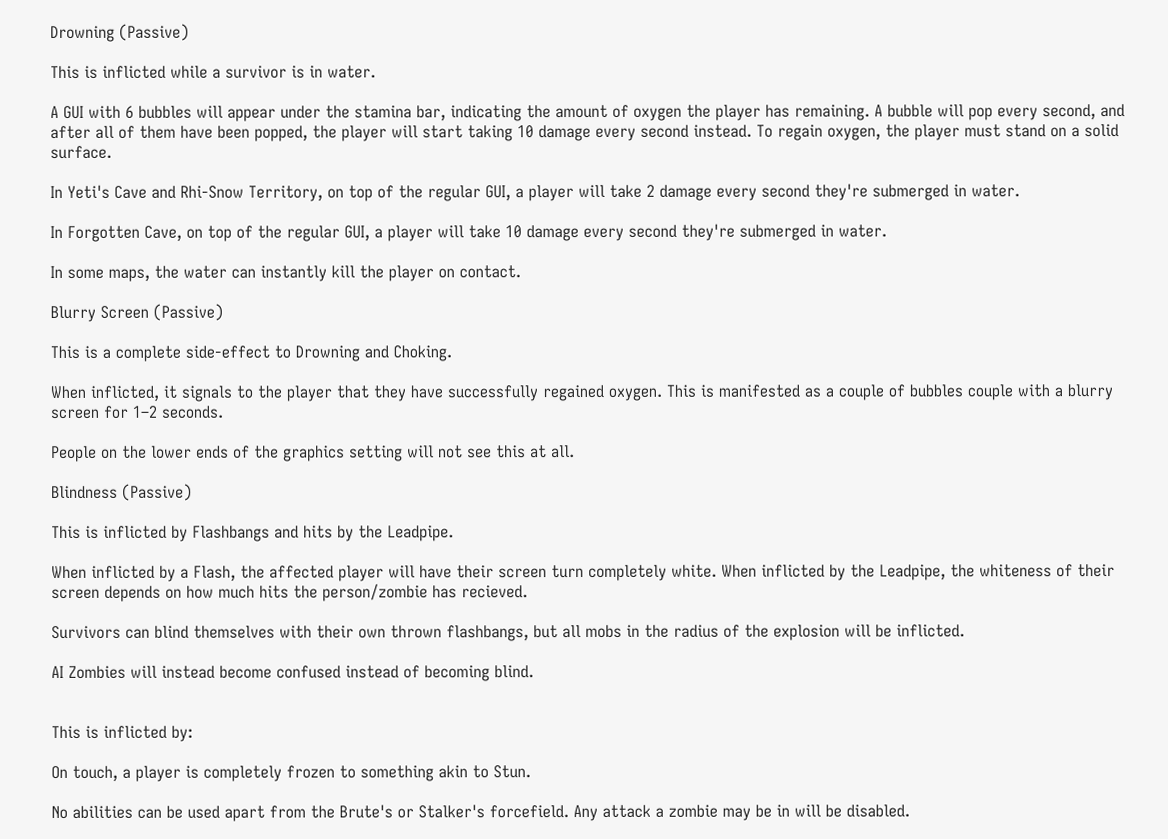Drowning (Passive)

This is inflicted while a survivor is in water.

A GUI with 6 bubbles will appear under the stamina bar, indicating the amount of oxygen the player has remaining. A bubble will pop every second, and after all of them have been popped, the player will start taking 10 damage every second instead. To regain oxygen, the player must stand on a solid surface.

In Yeti's Cave and Rhi-Snow Territory, on top of the regular GUI, a player will take 2 damage every second they're submerged in water.

In Forgotten Cave, on top of the regular GUI, a player will take 10 damage every second they're submerged in water.

In some maps, the water can instantly kill the player on contact.

Blurry Screen (Passive)

This is a complete side-effect to Drowning and Choking.

When inflicted, it signals to the player that they have successfully regained oxygen. This is manifested as a couple of bubbles couple with a blurry screen for 1–2 seconds.

People on the lower ends of the graphics setting will not see this at all.

Blindness (Passive)

This is inflicted by Flashbangs and hits by the Leadpipe.

When inflicted by a Flash, the affected player will have their screen turn completely white. When inflicted by the Leadpipe, the whiteness of their screen depends on how much hits the person/zombie has recieved.

Survivors can blind themselves with their own thrown flashbangs, but all mobs in the radius of the explosion will be inflicted.

AI Zombies will instead become confused instead of becoming blind.


This is inflicted by:

On touch, a player is completely frozen to something akin to Stun.

No abilities can be used apart from the Brute's or Stalker's forcefield. Any attack a zombie may be in will be disabled.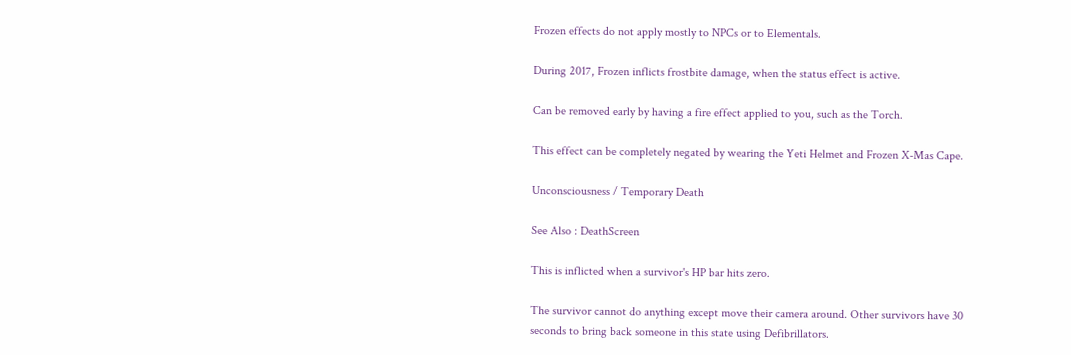Frozen effects do not apply mostly to NPCs or to Elementals.

During 2017, Frozen inflicts frostbite damage, when the status effect is active.

Can be removed early by having a fire effect applied to you, such as the Torch.

This effect can be completely negated by wearing the Yeti Helmet and Frozen X-Mas Cape.

Unconsciousness / Temporary Death

See Also : DeathScreen

This is inflicted when a survivor's HP bar hits zero.

The survivor cannot do anything except move their camera around. Other survivors have 30 seconds to bring back someone in this state using Defibrillators.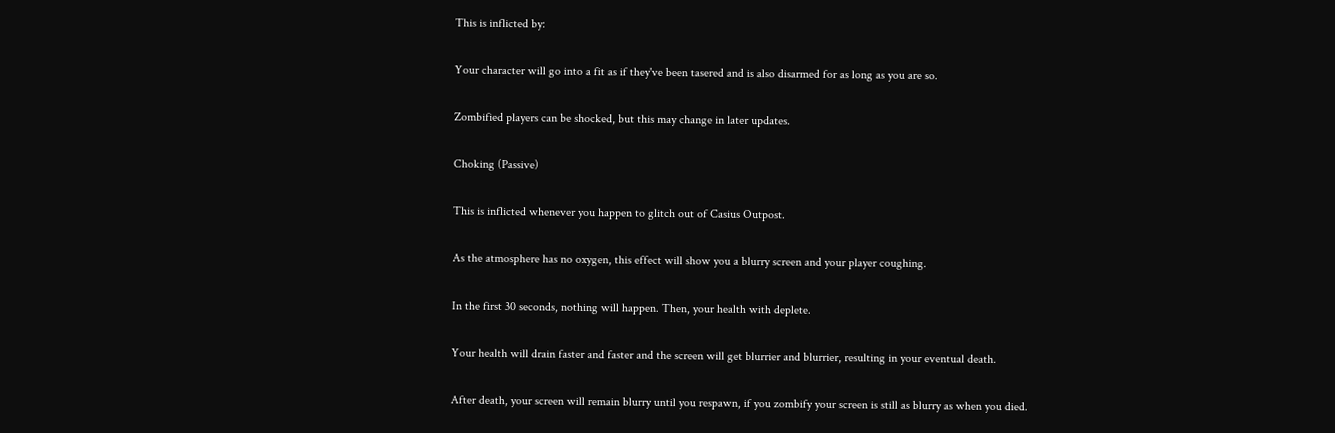This is inflicted by:

Your character will go into a fit as if they've been tasered and is also disarmed for as long as you are so.

Zombified players can be shocked, but this may change in later updates.

Choking (Passive)

This is inflicted whenever you happen to glitch out of Casius Outpost.

As the atmosphere has no oxygen, this effect will show you a blurry screen and your player coughing.

In the first 30 seconds, nothing will happen. Then, your health with deplete.

Your health will drain faster and faster and the screen will get blurrier and blurrier, resulting in your eventual death.

After death, your screen will remain blurry until you respawn, if you zombify your screen is still as blurry as when you died.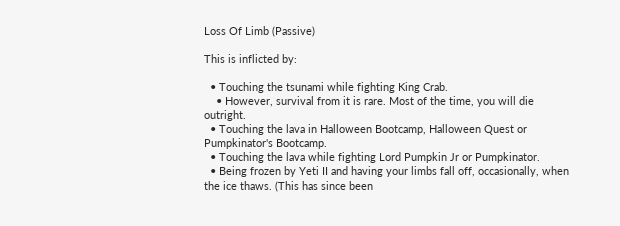Loss Of Limb (Passive)

This is inflicted by:

  • Touching the tsunami while fighting King Crab.
    • However, survival from it is rare. Most of the time, you will die outright.
  • Touching the lava in Halloween Bootcamp, Halloween Quest or Pumpkinator's Bootcamp.
  • Touching the lava while fighting Lord Pumpkin Jr or Pumpkinator.
  • Being frozen by Yeti II and having your limbs fall off, occasionally, when the ice thaws. (This has since been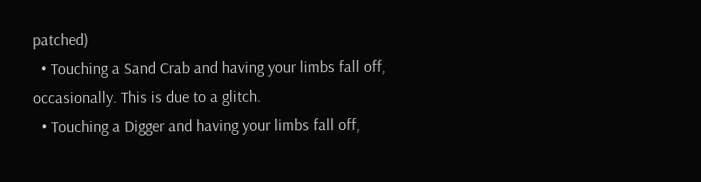patched)
  • Touching a Sand Crab and having your limbs fall off, occasionally. This is due to a glitch.
  • Touching a Digger and having your limbs fall off,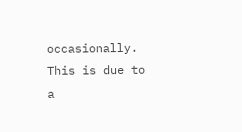occasionally. This is due to a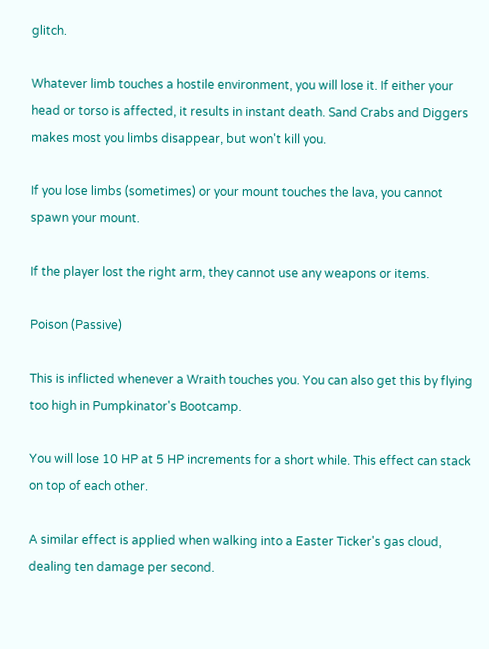glitch.

Whatever limb touches a hostile environment, you will lose it. If either your head or torso is affected, it results in instant death. Sand Crabs and Diggers makes most you limbs disappear, but won't kill you.

If you lose limbs (sometimes) or your mount touches the lava, you cannot spawn your mount.

If the player lost the right arm, they cannot use any weapons or items.

Poison (Passive)

This is inflicted whenever a Wraith touches you. You can also get this by flying too high in Pumpkinator's Bootcamp.

You will lose 10 HP at 5 HP increments for a short while. This effect can stack on top of each other.

A similar effect is applied when walking into a Easter Ticker's gas cloud, dealing ten damage per second.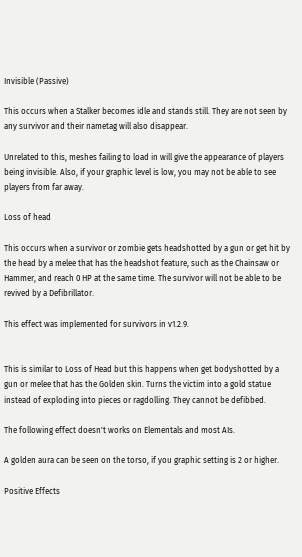Invisible (Passive)

This occurs when a Stalker becomes idle and stands still. They are not seen by any survivor and their nametag will also disappear.

Unrelated to this, meshes failing to load in will give the appearance of players being invisible. Also, if your graphic level is low, you may not be able to see players from far away.

Loss of head

This occurs when a survivor or zombie gets headshotted by a gun or get hit by the head by a melee that has the headshot feature, such as the Chainsaw or Hammer, and reach 0 HP at the same time. The survivor will not be able to be revived by a Defibrillator.

This effect was implemented for survivors in v1.2.9.


This is similar to Loss of Head but this happens when get bodyshotted by a gun or melee that has the Golden skin. Turns the victim into a gold statue instead of exploding into pieces or ragdolling. They cannot be defibbed.

The following effect doesn't works on Elementals and most AIs.

A golden aura can be seen on the torso, if you graphic setting is 2 or higher.

Positive Effects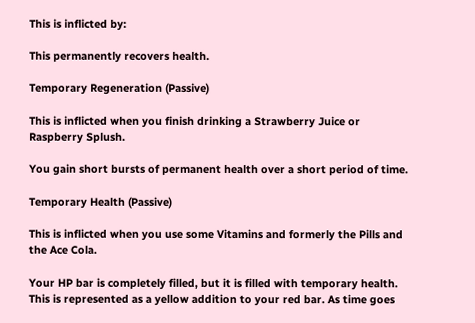This is inflicted by:

This permanently recovers health.

Temporary Regeneration (Passive)

This is inflicted when you finish drinking a Strawberry Juice or Raspberry Splush.

You gain short bursts of permanent health over a short period of time.

Temporary Health (Passive)

This is inflicted when you use some Vitamins and formerly the Pills and the Ace Cola.

Your HP bar is completely filled, but it is filled with temporary health. This is represented as a yellow addition to your red bar. As time goes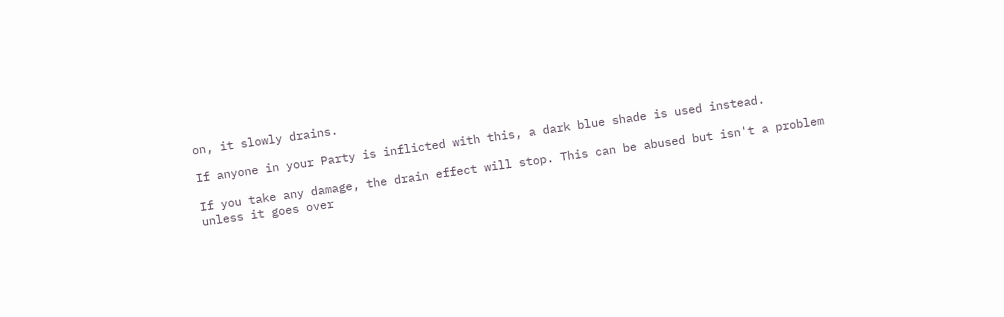on, it slowly drains.

If anyone in your Party is inflicted with this, a dark blue shade is used instead.

If you take any damage, the drain effect will stop. This can be abused but isn't a problem unless it goes over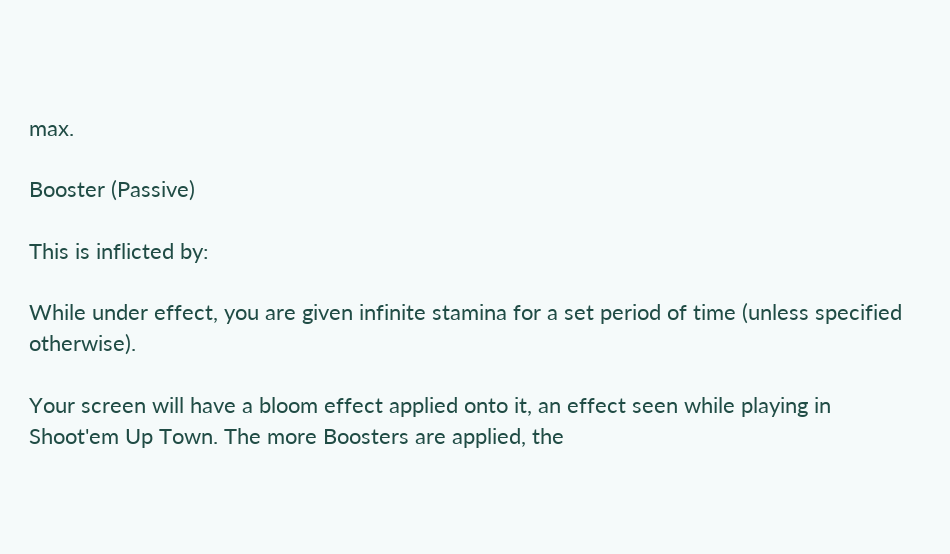max.

Booster (Passive)

This is inflicted by:

While under effect, you are given infinite stamina for a set period of time (unless specified otherwise).

Your screen will have a bloom effect applied onto it, an effect seen while playing in Shoot'em Up Town. The more Boosters are applied, the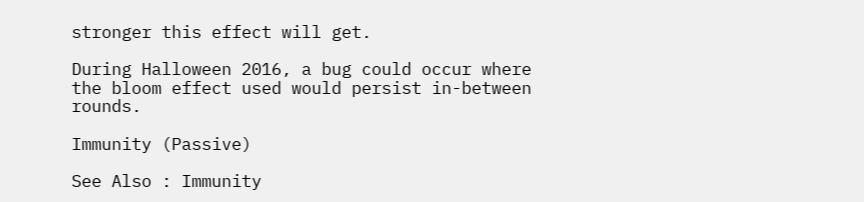stronger this effect will get.

During Halloween 2016, a bug could occur where the bloom effect used would persist in-between rounds.

Immunity (Passive)

See Also : Immunity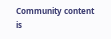Community content is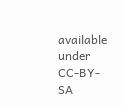available under CC-BY-SA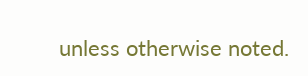unless otherwise noted.